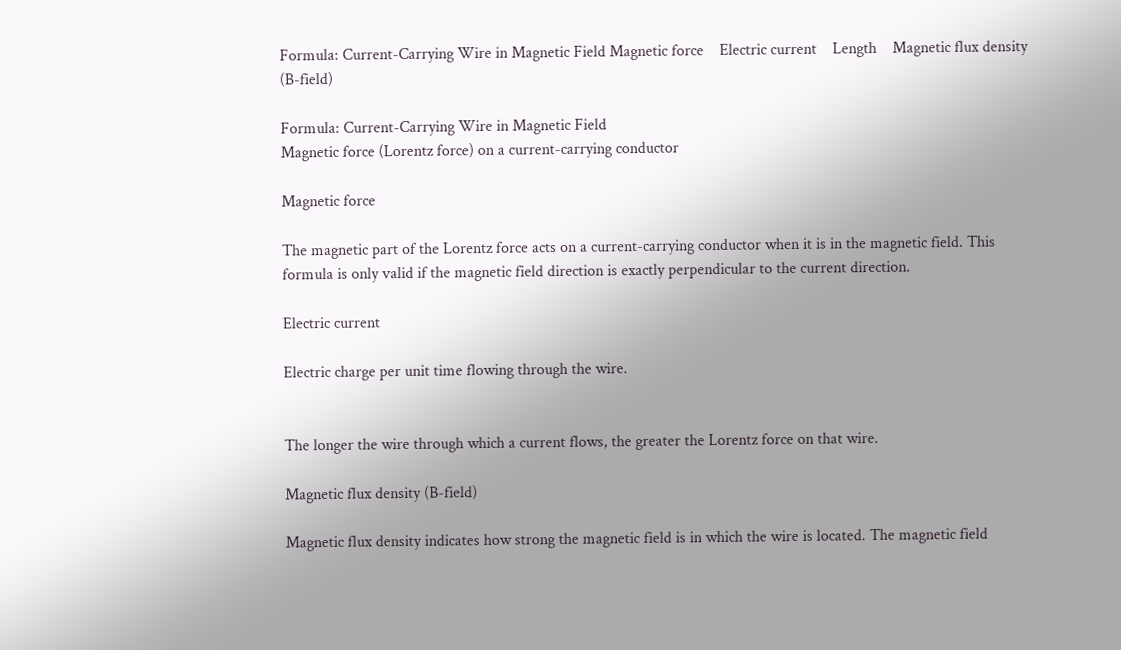Formula: Current-Carrying Wire in Magnetic Field Magnetic force    Electric current    Length    Magnetic flux density (B-field)

Formula: Current-Carrying Wire in Magnetic Field
Magnetic force (Lorentz force) on a current-carrying conductor

Magnetic force

The magnetic part of the Lorentz force acts on a current-carrying conductor when it is in the magnetic field. This formula is only valid if the magnetic field direction is exactly perpendicular to the current direction.

Electric current

Electric charge per unit time flowing through the wire.


The longer the wire through which a current flows, the greater the Lorentz force on that wire.

Magnetic flux density (B-field)

Magnetic flux density indicates how strong the magnetic field is in which the wire is located. The magnetic field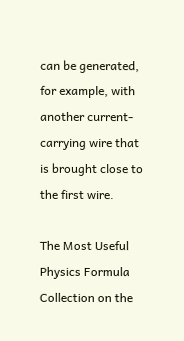can be generated, for example, with another current-carrying wire that is brought close to the first wire.

The Most Useful Physics Formula Collection on the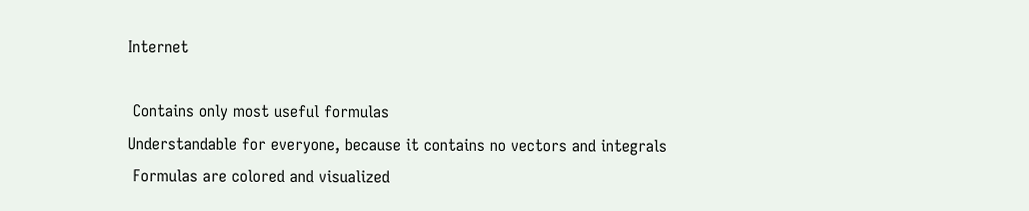Internet

 Contains only most useful formulas
Understandable for everyone, because it contains no vectors and integrals
 Formulas are colored and visualized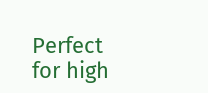Perfect for high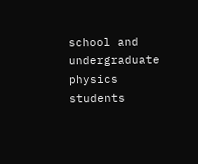school and undergraduate physics students